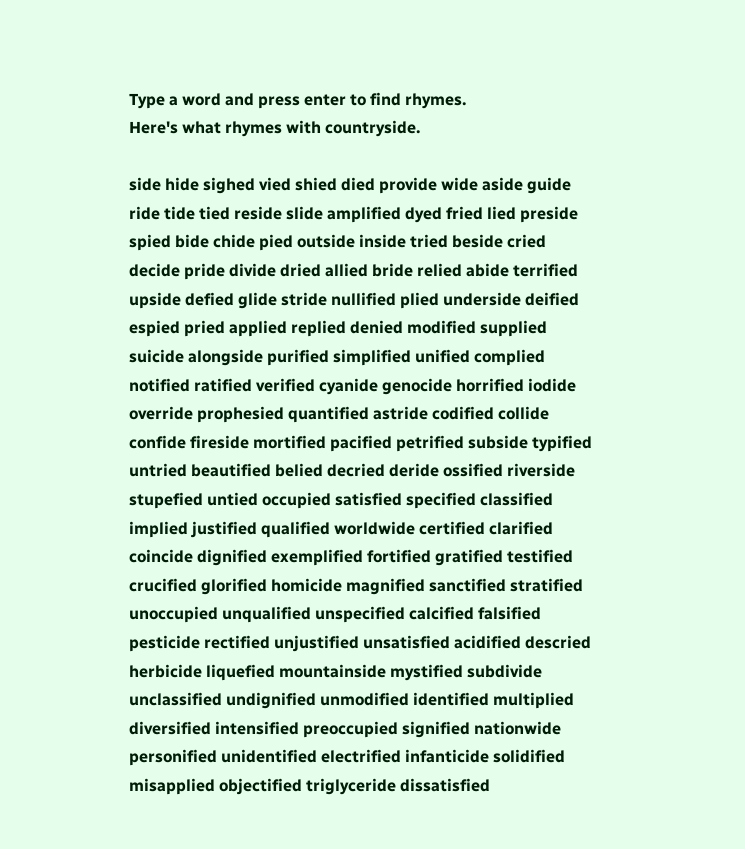Type a word and press enter to find rhymes.
Here's what rhymes with countryside.

side hide sighed vied shied died provide wide aside guide ride tide tied reside slide amplified dyed fried lied preside spied bide chide pied outside inside tried beside cried decide pride divide dried allied bride relied abide terrified upside defied glide stride nullified plied underside deified espied pried applied replied denied modified supplied suicide alongside purified simplified unified complied notified ratified verified cyanide genocide horrified iodide override prophesied quantified astride codified collide confide fireside mortified pacified petrified subside typified untried beautified belied decried deride ossified riverside stupefied untied occupied satisfied specified classified implied justified qualified worldwide certified clarified coincide dignified exemplified fortified gratified testified crucified glorified homicide magnified sanctified stratified unoccupied unqualified unspecified calcified falsified pesticide rectified unjustified unsatisfied acidified descried herbicide liquefied mountainside mystified subdivide unclassified undignified unmodified identified multiplied diversified intensified preoccupied signified nationwide personified unidentified electrified infanticide solidified misapplied objectified triglyceride dissatisfied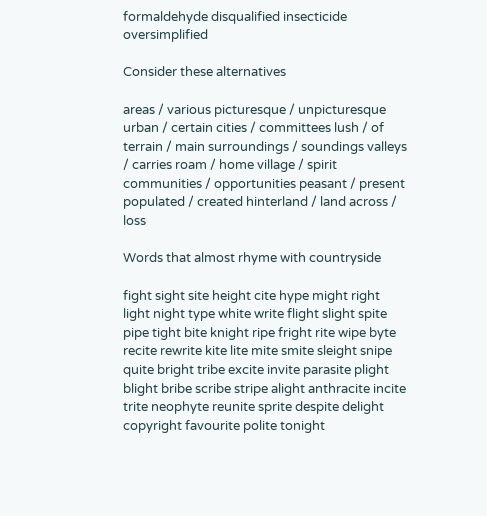formaldehyde disqualified insecticide oversimplified

Consider these alternatives

areas / various picturesque / unpicturesque urban / certain cities / committees lush / of terrain / main surroundings / soundings valleys / carries roam / home village / spirit communities / opportunities peasant / present populated / created hinterland / land across / loss

Words that almost rhyme with countryside

fight sight site height cite hype might right light night type white write flight slight spite pipe tight bite knight ripe fright rite wipe byte recite rewrite kite lite mite smite sleight snipe quite bright tribe excite invite parasite plight blight bribe scribe stripe alight anthracite incite trite neophyte reunite sprite despite delight copyright favourite polite tonight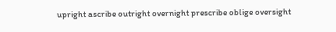upright ascribe outright overnight prescribe oblige oversight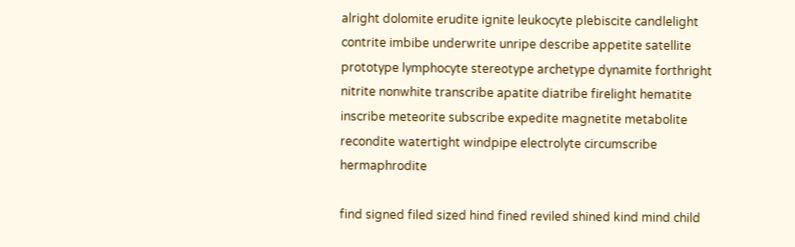alright dolomite erudite ignite leukocyte plebiscite candlelight contrite imbibe underwrite unripe describe appetite satellite prototype lymphocyte stereotype archetype dynamite forthright nitrite nonwhite transcribe apatite diatribe firelight hematite inscribe meteorite subscribe expedite magnetite metabolite recondite watertight windpipe electrolyte circumscribe hermaphrodite

find signed filed sized hind fined reviled shined kind mind child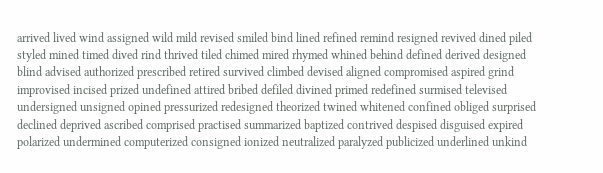arrived lived wind assigned wild mild revised smiled bind lined refined remind resigned revived dined piled styled mined timed dived rind thrived tiled chimed mired rhymed whined behind defined derived designed blind advised authorized prescribed retired survived climbed devised aligned compromised aspired grind improvised incised prized undefined attired bribed defiled divined primed redefined surmised televised undersigned unsigned opined pressurized redesigned theorized twined whitened confined obliged surprised declined deprived ascribed comprised practised summarized baptized contrived despised disguised expired polarized undermined computerized consigned ionized neutralized paralyzed publicized underlined unkind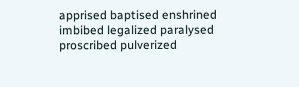apprised baptised enshrined imbibed legalized paralysed proscribed pulverized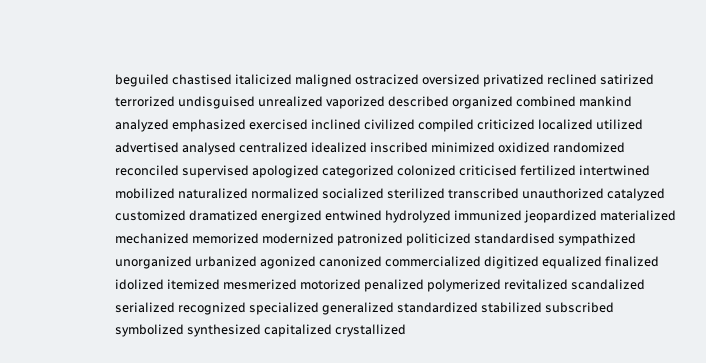beguiled chastised italicized maligned ostracized oversized privatized reclined satirized terrorized undisguised unrealized vaporized described organized combined mankind analyzed emphasized exercised inclined civilized compiled criticized localized utilized advertised analysed centralized idealized inscribed minimized oxidized randomized reconciled supervised apologized categorized colonized criticised fertilized intertwined mobilized naturalized normalized socialized sterilized transcribed unauthorized catalyzed customized dramatized energized entwined hydrolyzed immunized jeopardized materialized mechanized memorized modernized patronized politicized standardised sympathized unorganized urbanized agonized canonized commercialized digitized equalized finalized idolized itemized mesmerized motorized penalized polymerized revitalized scandalized serialized recognized specialized generalized standardized stabilized subscribed symbolized synthesized capitalized crystallized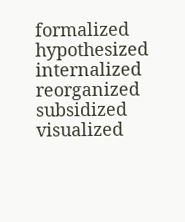formalized hypothesized internalized reorganized subsidized visualized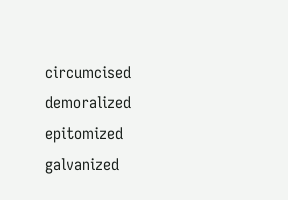circumcised demoralized epitomized galvanized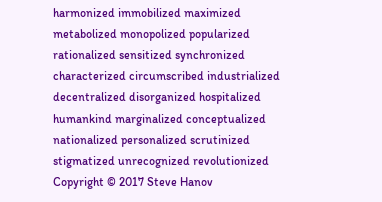harmonized immobilized maximized metabolized monopolized popularized rationalized sensitized synchronized characterized circumscribed industrialized decentralized disorganized hospitalized humankind marginalized conceptualized nationalized personalized scrutinized stigmatized unrecognized revolutionized
Copyright © 2017 Steve Hanov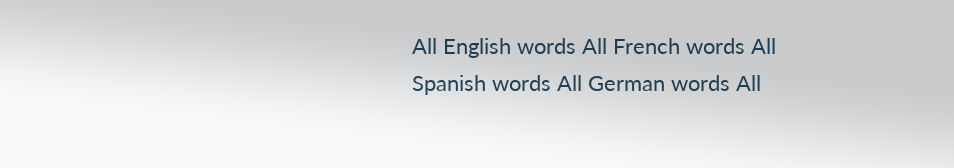All English words All French words All Spanish words All German words All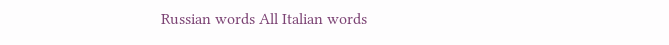Russian words All Italian words